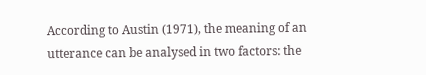According to Austin (1971), the meaning of an utterance can be analysed in two factors: the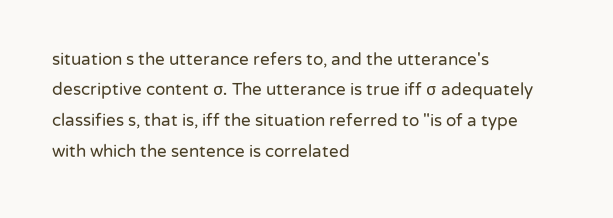situation s the utterance refers to, and the utterance's descriptive content σ. The utterance is true iff σ adequately classifies s, that is, iff the situation referred to "is of a type with which the sentence is correlated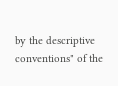by the descriptive conventions" of the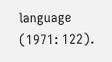language (1971: 122).